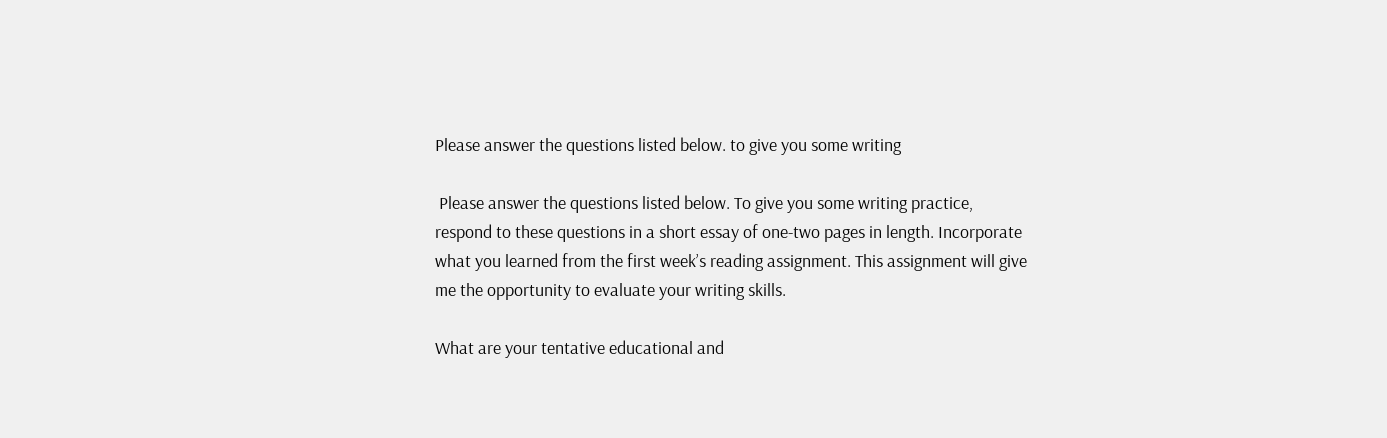Please answer the questions listed below. to give you some writing

 Please answer the questions listed below. To give you some writing practice, respond to these questions in a short essay of one-two pages in length. Incorporate what you learned from the first week’s reading assignment. This assignment will give me the opportunity to evaluate your writing skills.

What are your tentative educational and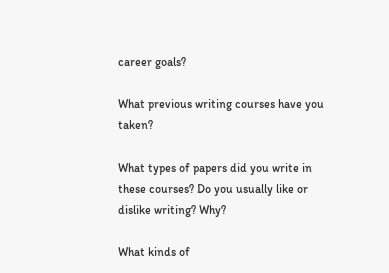career goals?

What previous writing courses have you taken?

What types of papers did you write in these courses? Do you usually like or dislike writing? Why?

What kinds of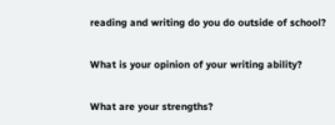reading and writing do you do outside of school?

What is your opinion of your writing ability?

What are your strengths?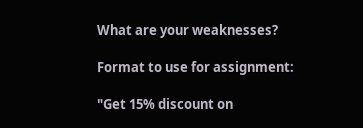What are your weaknesses?

Format to use for assignment:

"Get 15% discount on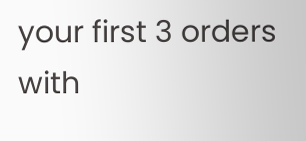your first 3 orders with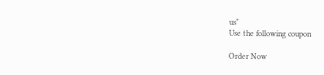us"
Use the following coupon

Order Now